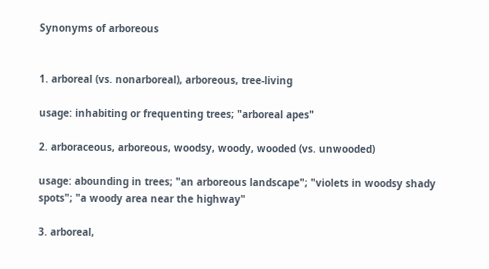Synonyms of arboreous


1. arboreal (vs. nonarboreal), arboreous, tree-living

usage: inhabiting or frequenting trees; "arboreal apes"

2. arboraceous, arboreous, woodsy, woody, wooded (vs. unwooded)

usage: abounding in trees; "an arboreous landscape"; "violets in woodsy shady spots"; "a woody area near the highway"

3. arboreal,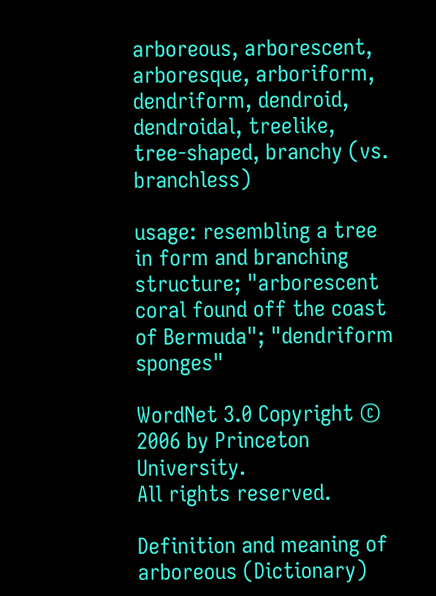arboreous, arborescent, arboresque, arboriform, dendriform, dendroid, dendroidal, treelike, tree-shaped, branchy (vs. branchless)

usage: resembling a tree in form and branching structure; "arborescent coral found off the coast of Bermuda"; "dendriform sponges"

WordNet 3.0 Copyright © 2006 by Princeton University.
All rights reserved.

Definition and meaning of arboreous (Dictionary)